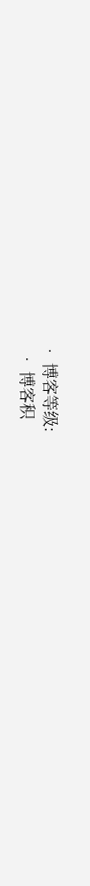• 博客等级:
  • 博客积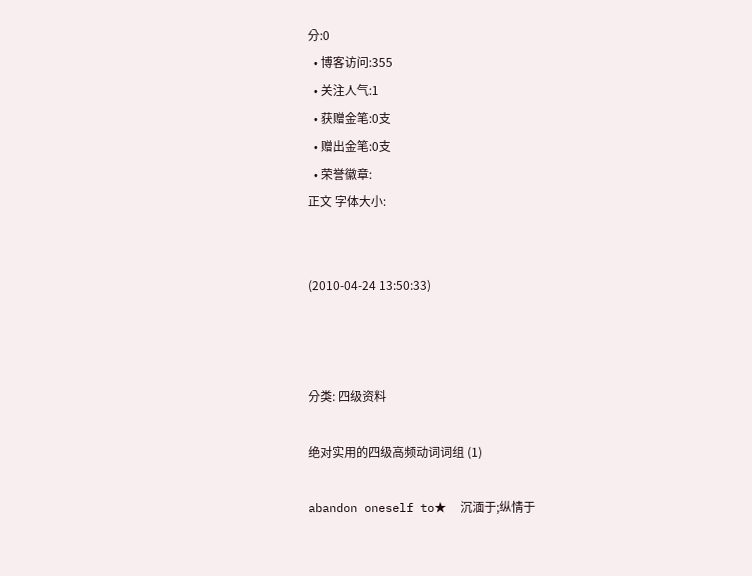分:0
  • 博客访问:355
  • 关注人气:1
  • 获赠金笔:0支
  • 赠出金笔:0支
  • 荣誉徽章:
正文 字体大小:


(2010-04-24 13:50:33)



分类: 四级资料

绝对实用的四级高频动词词组 (1)

abandon oneself to★  沉湎于;纵情于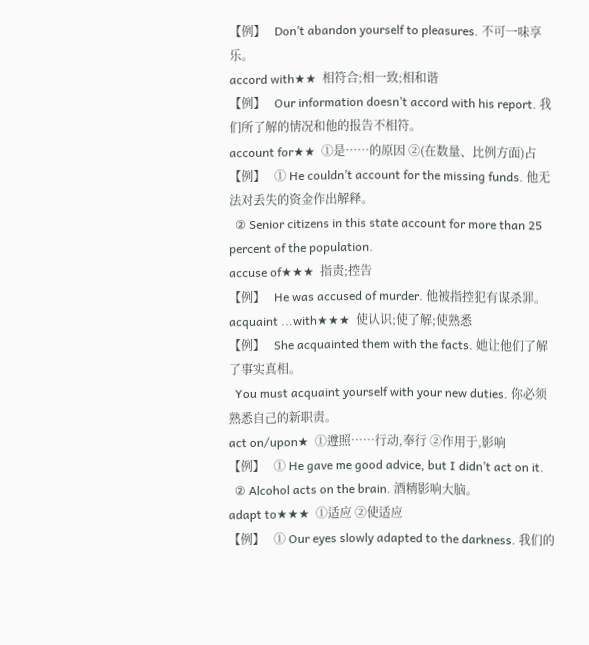【例】   Don’t abandon yourself to pleasures. 不可一味享乐。
accord with★★  相符合;相一致;相和谐
【例】   Our information doesn’t accord with his report. 我们所了解的情况和他的报告不相符。
account for★★  ①是……的原因 ②(在数量、比例方面)占
【例】   ① He couldn’t account for the missing funds. 他无法对丢失的资金作出解释。
  ② Senior citizens in this state account for more than 25 percent of the population.
accuse of★★★  指责;控告
【例】   He was accused of murder. 他被指控犯有谋杀罪。
acquaint ...with★★★  使认识;使了解;使熟悉
【例】   She acquainted them with the facts. 她让他们了解了事实真相。
  You must acquaint yourself with your new duties. 你必须熟悉自己的新职责。
act on/upon★  ①遵照……行动,奉行 ②作用于,影响
【例】   ① He gave me good advice, but I didn’t act on it.
  ② Alcohol acts on the brain. 酒精影响大脑。
adapt to★★★  ①适应 ②使适应
【例】   ① Our eyes slowly adapted to the darkness. 我们的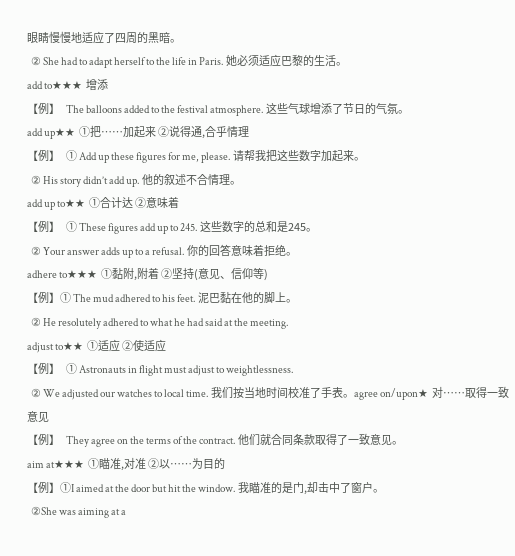眼睛慢慢地适应了四周的黑暗。
  ② She had to adapt herself to the life in Paris. 她必须适应巴黎的生活。
add to★★★  增添
【例】   The balloons added to the festival atmosphere. 这些气球增添了节日的气氛。
add up★★  ①把……加起来 ②说得通,合乎情理
【例】   ① Add up these figures for me, please. 请帮我把这些数字加起来。
  ② His story didn’t add up. 他的叙述不合情理。
add up to★★  ①合计达 ②意味着
【例】   ① These figures add up to 245. 这些数字的总和是245。
  ② Your answer adds up to a refusal. 你的回答意味着拒绝。
adhere to★★★  ①黏附,附着 ②坚持(意见、信仰等)
【例】① The mud adhered to his feet. 泥巴黏在他的脚上。
  ② He resolutely adhered to what he had said at the meeting.
adjust to★★  ①适应 ②使适应
【例】   ① Astronauts in flight must adjust to weightlessness.
  ② We adjusted our watches to local time. 我们按当地时间校准了手表。agree on/upon★  对……取得一致意见
【例】   They agree on the terms of the contract. 他们就合同条款取得了一致意见。
aim at★★★  ①瞄准,对准 ②以……为目的
【例】①I aimed at the door but hit the window. 我瞄准的是门,却击中了窗户。
  ②She was aiming at a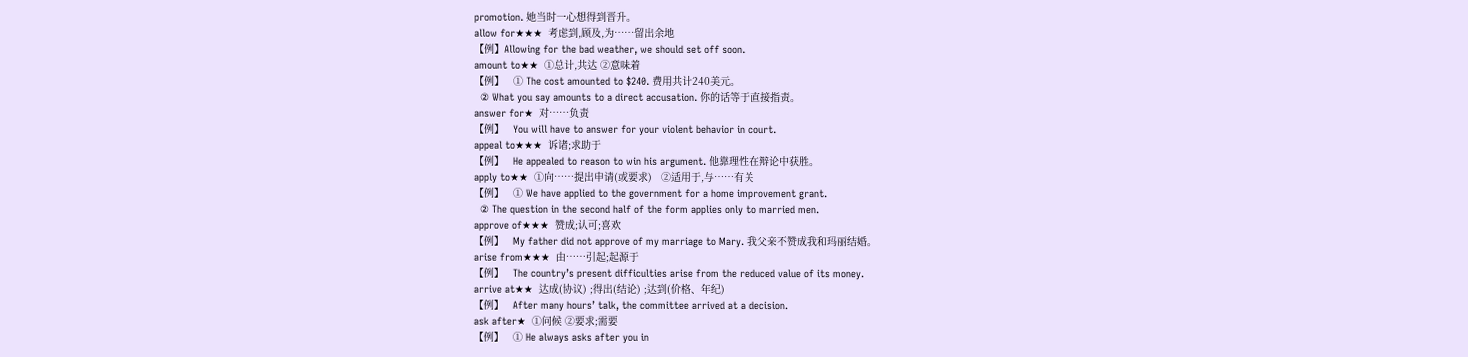promotion. 她当时一心想得到晋升。
allow for★★★  考虑到,顾及,为……留出余地
【例】Allowing for the bad weather, we should set off soon.
amount to★★  ①总计,共达 ②意味着
【例】   ① The cost amounted to $240. 费用共计240美元。
  ② What you say amounts to a direct accusation. 你的话等于直接指责。
answer for★  对……负责
【例】   You will have to answer for your violent behavior in court.
appeal to★★★  诉诸;求助于
【例】   He appealed to reason to win his argument. 他靠理性在辩论中获胜。
apply to★★  ①向……提出申请(或要求)   ②适用于,与……有关
【例】   ① We have applied to the government for a home improvement grant.
  ② The question in the second half of the form applies only to married men.
approve of★★★  赞成;认可;喜欢
【例】   My father did not approve of my marriage to Mary. 我父亲不赞成我和玛丽结婚。
arise from★★★  由……引起;起源于
【例】   The country’s present difficulties arise from the reduced value of its money.
arrive at★★  达成(协议) ;得出(结论) ;达到(价格、年纪)
【例】   After many hours’ talk, the committee arrived at a decision.
ask after★  ①问候 ②要求;需要
【例】   ① He always asks after you in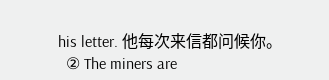his letter. 他每次来信都问候你。
  ② The miners are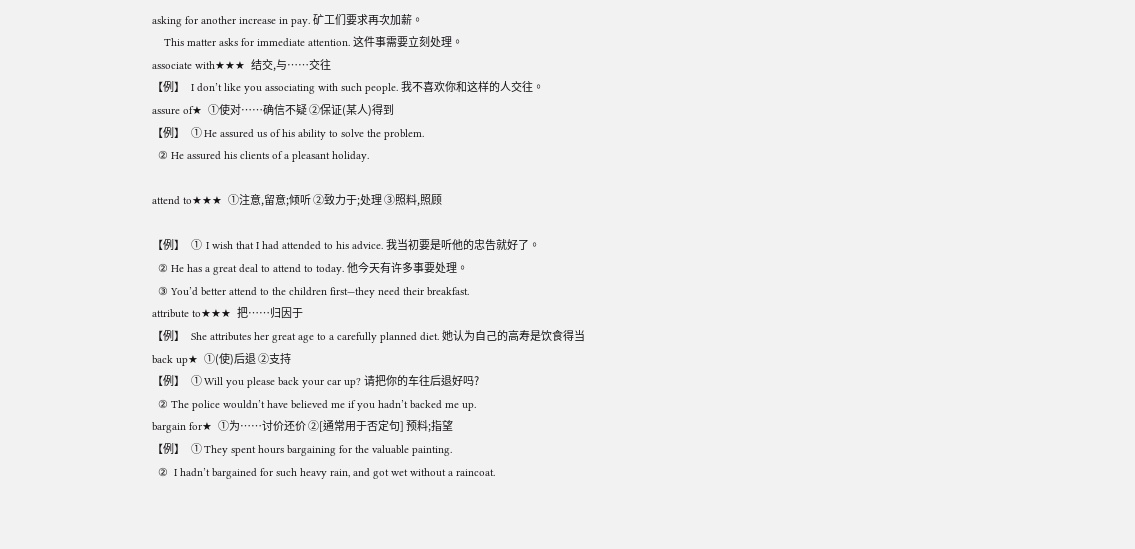asking for another increase in pay. 矿工们要求再次加薪。
    This matter asks for immediate attention. 这件事需要立刻处理。
associate with★★★  结交,与……交往
【例】   I don’t like you associating with such people. 我不喜欢你和这样的人交往。
assure of★  ①使对……确信不疑 ②保证(某人)得到
【例】   ① He assured us of his ability to solve the problem.
  ② He assured his clients of a pleasant holiday.

attend to★★★  ①注意,留意;倾听 ②致力于;处理 ③照料,照顾

【例】   ①  I wish that I had attended to his advice. 我当初要是听他的忠告就好了。
  ② He has a great deal to attend to today. 他今天有许多事要处理。
  ③ You’d better attend to the children first—they need their breakfast.
attribute to★★★  把……归因于
【例】   She attributes her great age to a carefully planned diet. 她认为自己的高寿是饮食得当
back up★  ①(使)后退 ②支持
【例】   ① Will you please back your car up? 请把你的车往后退好吗?
  ② The police wouldn’t have believed me if you hadn’t backed me up.
bargain for★  ①为……讨价还价 ②[通常用于否定句] 预料;指望
【例】   ① They spent hours bargaining for the valuable painting.
  ②  I hadn’t bargained for such heavy rain, and got wet without a raincoat.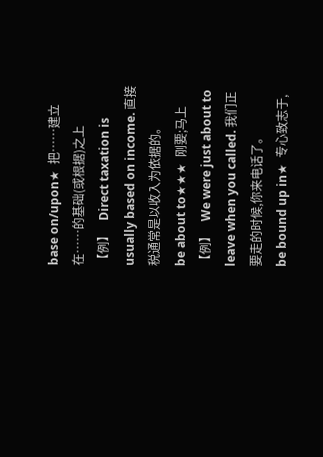base on/upon★  把……建立在……的基础(或根据)之上
【例】   Direct taxation is usually based on income. 直接税通常是以收入为依据的。
be about to★★★  刚要;马上
【例】   We were just about to leave when you called. 我们正要走的时候,你来电话了。
be bound up in★  专心致志于,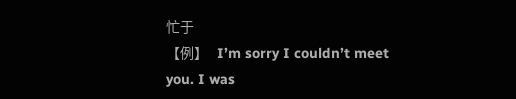忙于
【例】   I’m sorry I couldn’t meet you. I was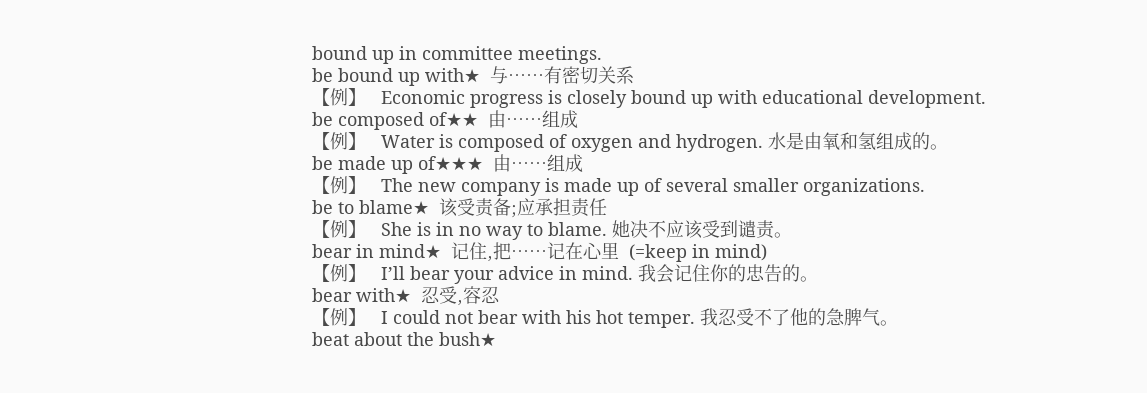bound up in committee meetings.
be bound up with★  与……有密切关系
【例】   Economic progress is closely bound up with educational development.
be composed of★★  由……组成
【例】   Water is composed of oxygen and hydrogen. 水是由氧和氢组成的。
be made up of★★★  由……组成
【例】   The new company is made up of several smaller organizations.
be to blame★  该受责备;应承担责任
【例】   She is in no way to blame. 她决不应该受到谴责。
bear in mind★  记住,把……记在心里  (=keep in mind)
【例】   I’ll bear your advice in mind. 我会记住你的忠告的。
bear with★  忍受,容忍
【例】   I could not bear with his hot temper. 我忍受不了他的急脾气。
beat about the bush★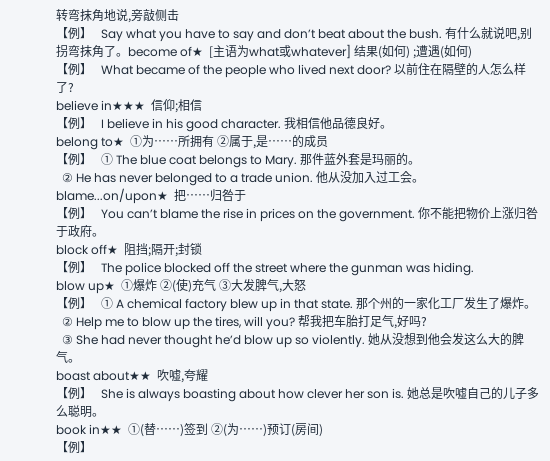转弯抹角地说,旁敲侧击
【例】   Say what you have to say and don’t beat about the bush. 有什么就说吧,别拐弯抹角了。become of★  [主语为what或whatever] 结果(如何) ;遭遇(如何)
【例】   What became of the people who lived next door? 以前住在隔壁的人怎么样了?
believe in★★★  信仰;相信
【例】   I believe in his good character. 我相信他品德良好。
belong to★  ①为……所拥有 ②属于,是……的成员
【例】   ① The blue coat belongs to Mary. 那件蓝外套是玛丽的。
  ② He has never belonged to a trade union. 他从没加入过工会。
blame...on/upon★  把……归咎于
【例】   You can’t blame the rise in prices on the government. 你不能把物价上涨归咎于政府。
block off★  阻挡;隔开;封锁
【例】   The police blocked off the street where the gunman was hiding.
blow up★  ①爆炸 ②(使)充气 ③大发脾气,大怒
【例】   ① A chemical factory blew up in that state. 那个州的一家化工厂发生了爆炸。
  ② Help me to blow up the tires, will you? 帮我把车胎打足气,好吗?
  ③ She had never thought he’d blow up so violently. 她从没想到他会发这么大的脾气。
boast about★★  吹嘘,夸耀
【例】   She is always boasting about how clever her son is. 她总是吹嘘自己的儿子多么聪明。
book in★★  ①(替……)签到 ②(为……)预订(房间)
【例】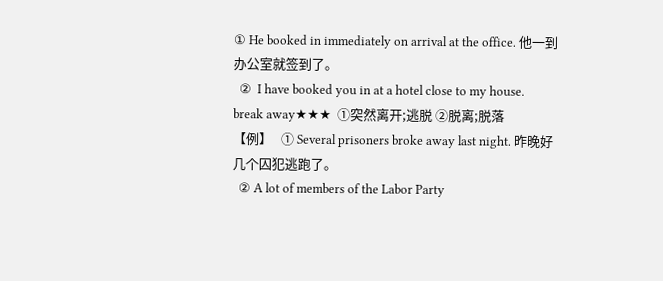① He booked in immediately on arrival at the office. 他一到办公室就签到了。
  ②  I have booked you in at a hotel close to my house.
break away★★★  ①突然离开;逃脱 ②脱离;脱落
【例】   ① Several prisoners broke away last night. 昨晚好几个囚犯逃跑了。
  ② A lot of members of the Labor Party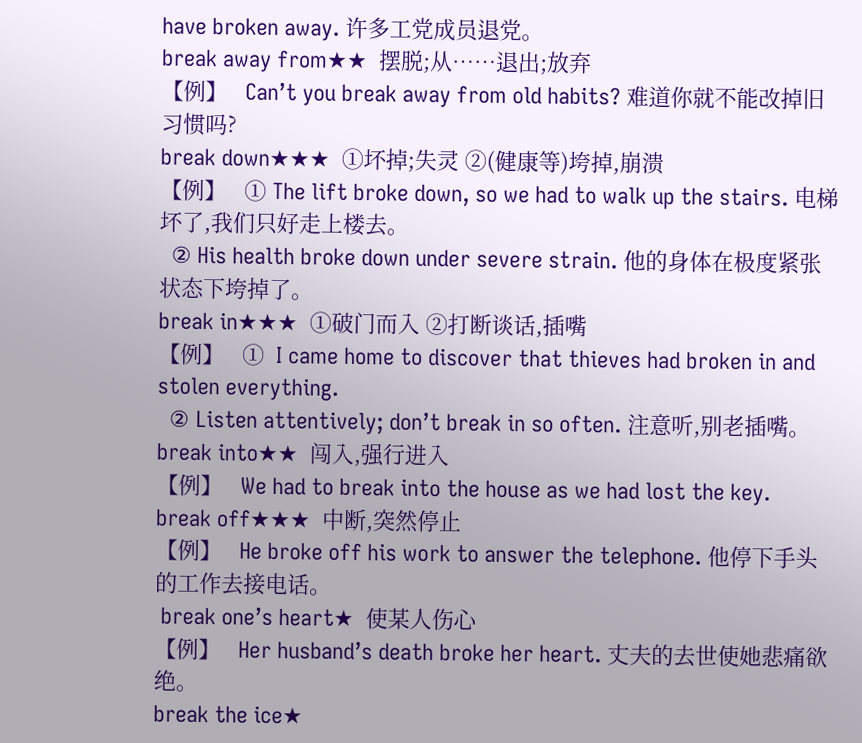have broken away. 许多工党成员退党。
break away from★★  摆脱;从……退出;放弃
【例】   Can’t you break away from old habits? 难道你就不能改掉旧习惯吗?
break down★★★  ①坏掉;失灵 ②(健康等)垮掉,崩溃
【例】   ① The lift broke down, so we had to walk up the stairs. 电梯坏了,我们只好走上楼去。
  ② His health broke down under severe strain. 他的身体在极度紧张状态下垮掉了。
break in★★★  ①破门而入 ②打断谈话,插嘴
【例】   ①  I came home to discover that thieves had broken in and stolen everything.
  ② Listen attentively; don’t break in so often. 注意听,别老插嘴。
break into★★  闯入,强行进入
【例】   We had to break into the house as we had lost the key.
break off★★★  中断,突然停止
【例】   He broke off his work to answer the telephone. 他停下手头的工作去接电话。
 break one’s heart★  使某人伤心
【例】   Her husband’s death broke her heart. 丈夫的去世使她悲痛欲绝。
break the ice★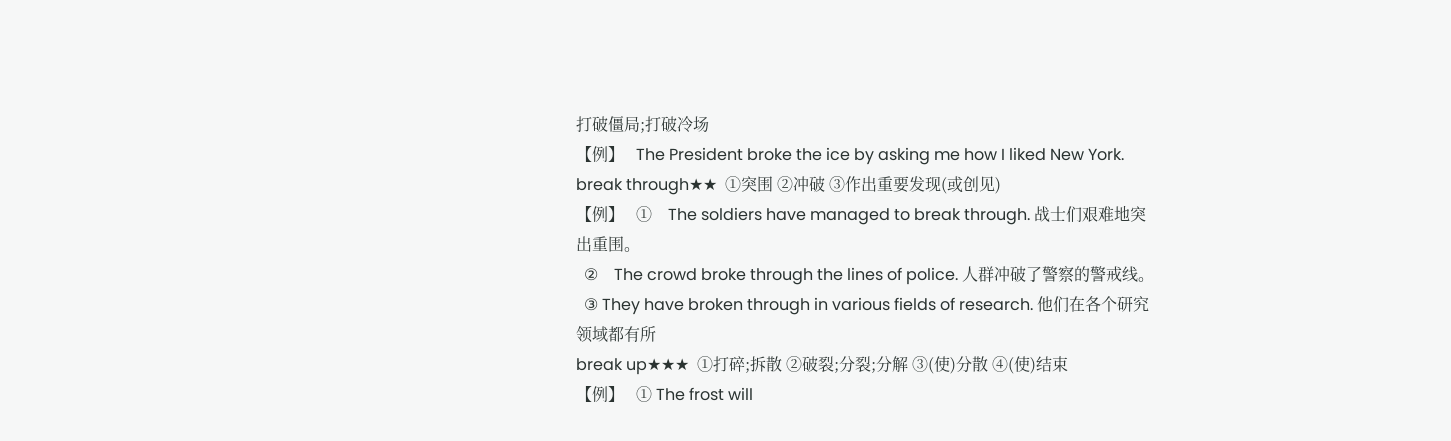打破僵局;打破冷场
【例】   The President broke the ice by asking me how I liked New York.
break through★★  ①突围 ②冲破 ③作出重要发现(或创见)
【例】   ①    The soldiers have managed to break through. 战士们艰难地突出重围。
  ②    The crowd broke through the lines of police. 人群冲破了警察的警戒线。
  ③ They have broken through in various fields of research. 他们在各个研究领域都有所
break up★★★  ①打碎;拆散 ②破裂;分裂;分解 ③(使)分散 ④(使)结束
【例】   ① The frost will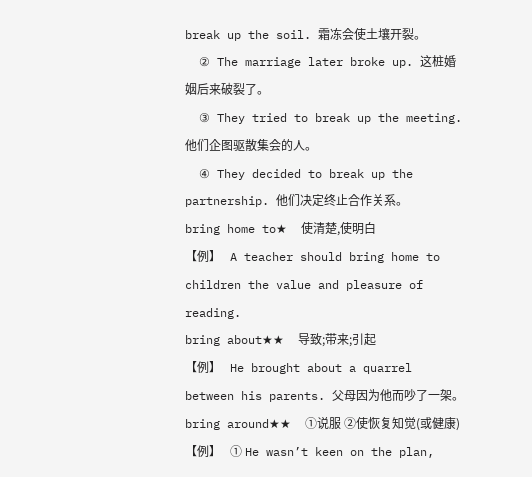break up the soil. 霜冻会使土壤开裂。
  ② The marriage later broke up. 这桩婚姻后来破裂了。
  ③ They tried to break up the meeting. 他们企图驱散集会的人。
  ④ They decided to break up the partnership. 他们决定终止合作关系。
bring home to★  使清楚,使明白
【例】   A teacher should bring home to children the value and pleasure of reading.
bring about★★  导致;带来;引起
【例】   He brought about a quarrel between his parents. 父母因为他而吵了一架。
bring around★★  ①说服 ②使恢复知觉(或健康)
【例】   ① He wasn’t keen on the plan,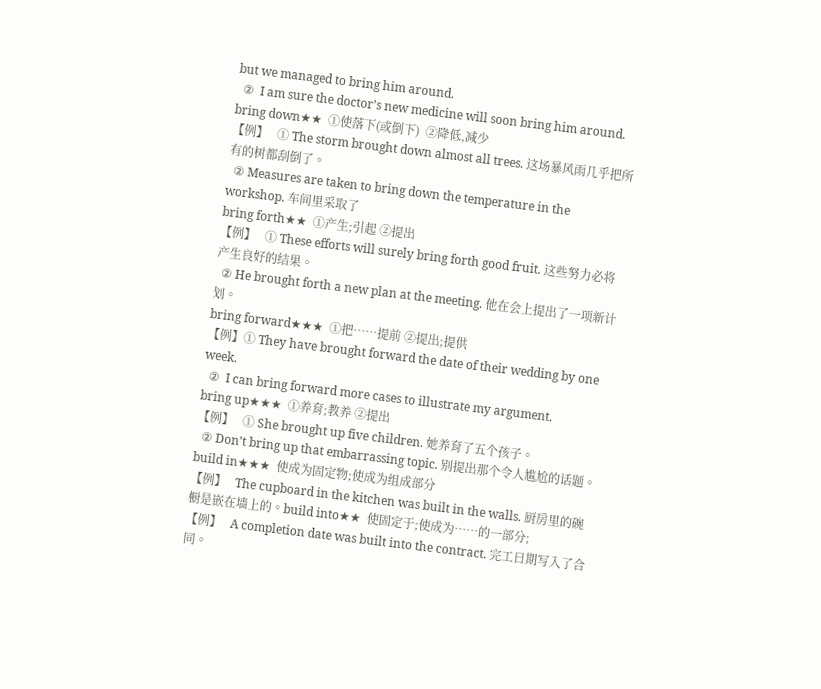but we managed to bring him around.
  ②  I am sure the doctor’s new medicine will soon bring him around.
bring down★★  ①使落下(或倒下)  ②降低,减少
【例】   ① The storm brought down almost all trees. 这场暴风雨几乎把所有的树都刮倒了。
  ② Measures are taken to bring down the temperature in the workshop. 车间里采取了
bring forth★★  ①产生;引起 ②提出
【例】   ① These efforts will surely bring forth good fruit. 这些努力必将产生良好的结果。
  ② He brought forth a new plan at the meeting. 他在会上提出了一项新计划。
bring forward★★★  ①把……提前 ②提出;提供
【例】① They have brought forward the date of their wedding by one week.
  ②  I can bring forward more cases to illustrate my argument.
bring up★★★  ①养育;教养 ②提出
【例】   ① She brought up five children. 她养育了五个孩子。
  ② Don’t bring up that embarrassing topic. 别提出那个令人尴尬的话题。
build in★★★  使成为固定物;使成为组成部分
【例】   The cupboard in the kitchen was built in the walls. 厨房里的碗橱是嵌在墙上的。build into★★  使固定于;使成为……的一部分;
【例】   A completion date was built into the contract. 完工日期写入了合同。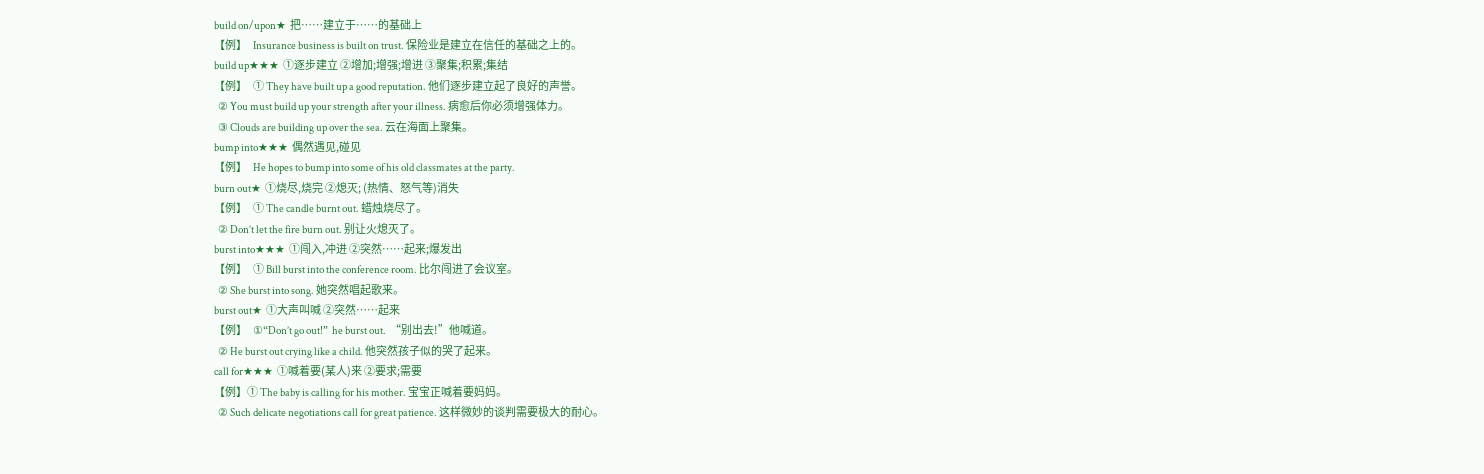build on/upon★  把……建立于……的基础上
【例】   Insurance business is built on trust. 保险业是建立在信任的基础之上的。
build up★★★  ①逐步建立 ②增加;增强;增进 ③聚集;积累;集结
【例】   ① They have built up a good reputation. 他们逐步建立起了良好的声誉。
  ② You must build up your strength after your illness. 病愈后你必须增强体力。
  ③ Clouds are building up over the sea. 云在海面上聚集。
bump into★★★  偶然遇见,碰见
【例】   He hopes to bump into some of his old classmates at the party.
burn out★  ①烧尽,烧完 ②熄灭; (热情、怒气等)消失
【例】   ① The candle burnt out. 蜡烛烧尽了。
  ② Don’t let the fire burn out. 别让火熄灭了。
burst into★★★  ①闯入,冲进 ②突然……起来;爆发出
【例】   ① Bill burst into the conference room. 比尔闯进了会议室。
  ② She burst into song. 她突然唱起歌来。
burst out★  ①大声叫喊 ②突然……起来
【例】   ①“Don’t go out!”  he burst out.  “别出去!”他喊道。
  ② He burst out crying like a child. 他突然孩子似的哭了起来。
call for★★★  ①喊着要(某人)来 ②要求;需要
【例】① The baby is calling for his mother. 宝宝正喊着要妈妈。
  ② Such delicate negotiations call for great patience. 这样微妙的谈判需要极大的耐心。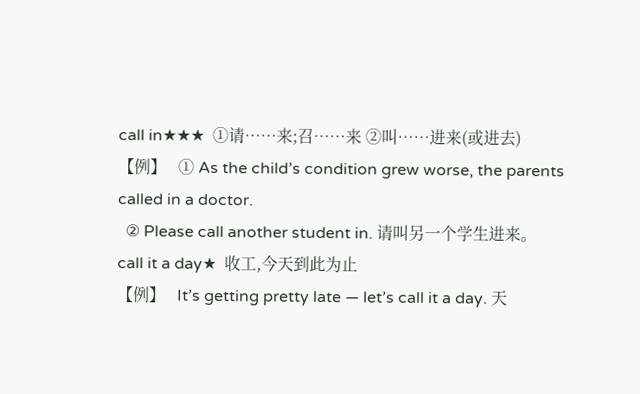call in★★★  ①请……来;召……来 ②叫……进来(或进去)
【例】   ① As the child’s condition grew worse, the parents called in a doctor.
  ② Please call another student in. 请叫另一个学生进来。
call it a day★  收工,今天到此为止
【例】   It’s getting pretty late — let’s call it a day. 天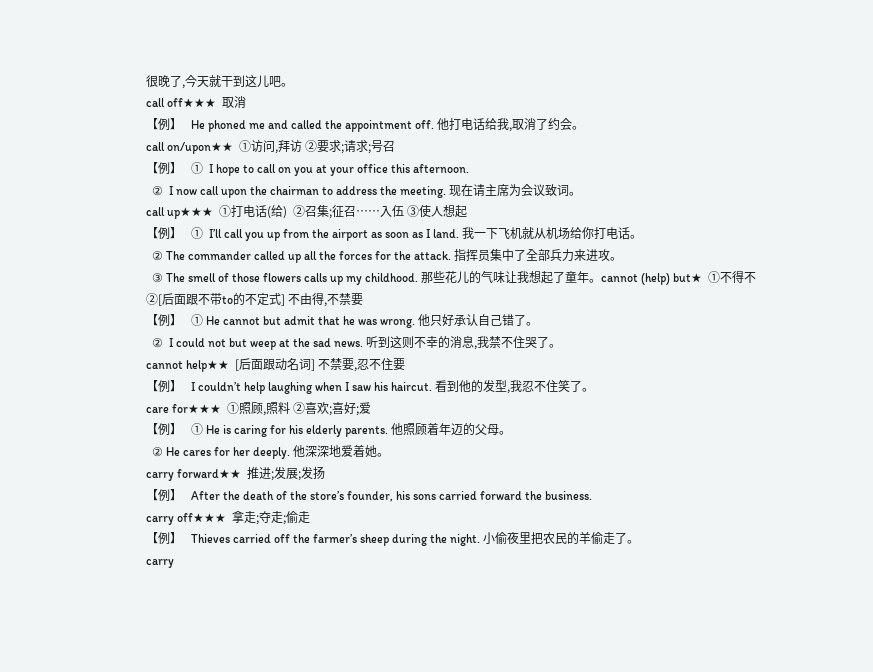很晚了,今天就干到这儿吧。
call off★★★  取消
【例】   He phoned me and called the appointment off. 他打电话给我,取消了约会。
call on/upon★★  ①访问,拜访 ②要求;请求;号召
【例】   ①  I hope to call on you at your office this afternoon.
  ②  I now call upon the chairman to address the meeting. 现在请主席为会议致词。
call up★★★  ①打电话(给)  ②召集;征召……入伍 ③使人想起
【例】   ①  I’ll call you up from the airport as soon as I land. 我一下飞机就从机场给你打电话。
  ② The commander called up all the forces for the attack. 指挥员集中了全部兵力来进攻。
  ③ The smell of those flowers calls up my childhood. 那些花儿的气味让我想起了童年。cannot (help) but★  ①不得不 ②[后面跟不带to的不定式] 不由得,不禁要
【例】   ① He cannot but admit that he was wrong. 他只好承认自己错了。
  ②  I could not but weep at the sad news. 听到这则不幸的消息,我禁不住哭了。
cannot help★★  [后面跟动名词] 不禁要,忍不住要
【例】   I couldn’t help laughing when I saw his haircut. 看到他的发型,我忍不住笑了。
care for★★★  ①照顾,照料 ②喜欢;喜好;爱
【例】   ① He is caring for his elderly parents. 他照顾着年迈的父母。
  ② He cares for her deeply. 他深深地爱着她。
carry forward★★  推进;发展;发扬
【例】   After the death of the store’s founder, his sons carried forward the business.
carry off★★★  拿走;夺走;偷走
【例】   Thieves carried off the farmer’s sheep during the night. 小偷夜里把农民的羊偷走了。
carry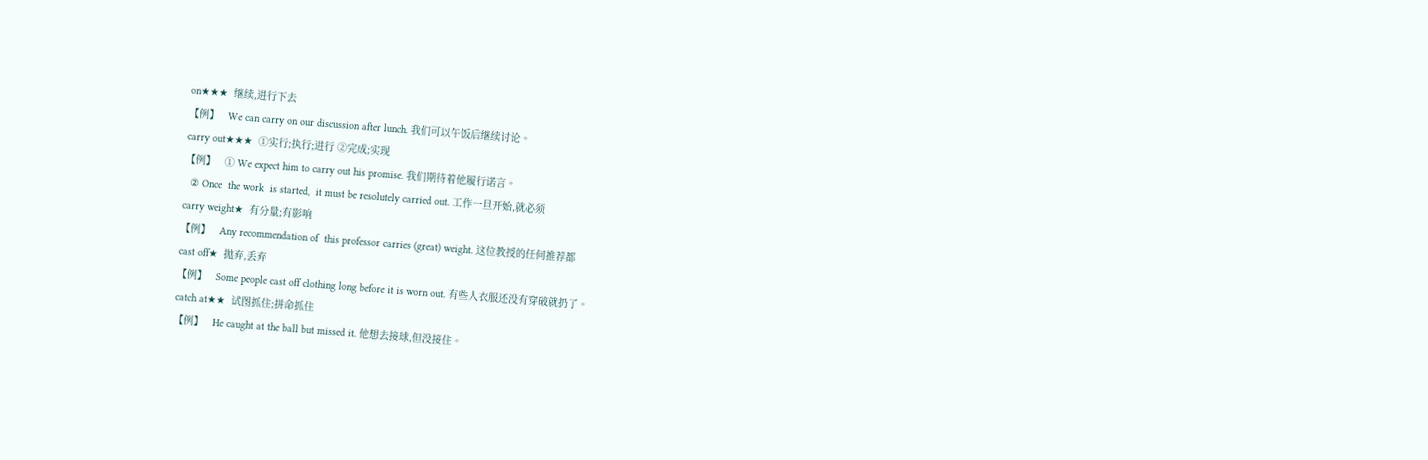on★★★  继续,进行下去
【例】   We can carry on our discussion after lunch. 我们可以午饭后继续讨论。
carry out★★★  ①实行;执行;进行 ②完成;实现
【例】   ① We expect him to carry out his promise. 我们期待着他履行诺言。
  ② Once  the work  is started,  it must be resolutely carried out. 工作一旦开始,就必须
carry weight★  有分量;有影响
【例】   Any recommendation of  this professor carries (great) weight. 这位教授的任何推荐都
cast off★  抛弃,丢弃
【例】   Some people cast off clothing long before it is worn out. 有些人衣服还没有穿破就扔了。
catch at★★  试图抓住;拼命抓住
【例】   He caught at the ball but missed it. 他想去接球,但没接住。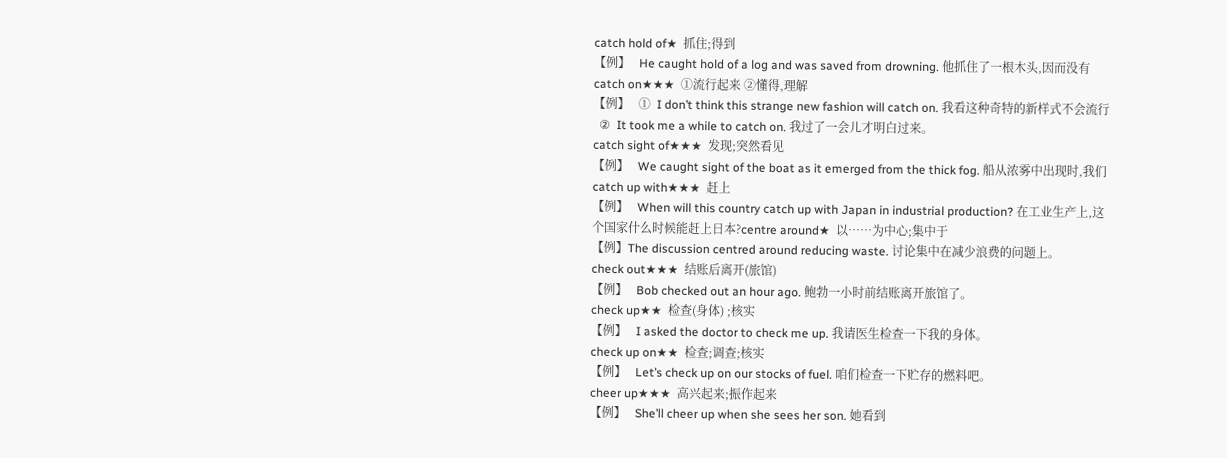catch hold of★  抓住;得到
【例】   He caught hold of a log and was saved from drowning. 他抓住了一根木头,因而没有
catch on★★★  ①流行起来 ②懂得,理解
【例】   ①  I don’t think this strange new fashion will catch on. 我看这种奇特的新样式不会流行
  ②  It took me a while to catch on. 我过了一会儿才明白过来。
catch sight of★★★  发现;突然看见
【例】   We caught sight of the boat as it emerged from the thick fog. 船从浓雾中出现时,我们
catch up with★★★  赶上
【例】   When will this country catch up with Japan in industrial production? 在工业生产上,这
个国家什么时候能赶上日本?centre around★  以……为中心;集中于
【例】The discussion centred around reducing waste. 讨论集中在减少浪费的问题上。
check out★★★  结账后离开(旅馆)
【例】   Bob checked out an hour ago. 鲍勃一小时前结账离开旅馆了。
check up★★  检查(身体) ;核实
【例】   I asked the doctor to check me up. 我请医生检查一下我的身体。
check up on★★  检查;调查;核实
【例】   Let’s check up on our stocks of fuel. 咱们检查一下贮存的燃料吧。
cheer up★★★  高兴起来;振作起来
【例】   She’ll cheer up when she sees her son. 她看到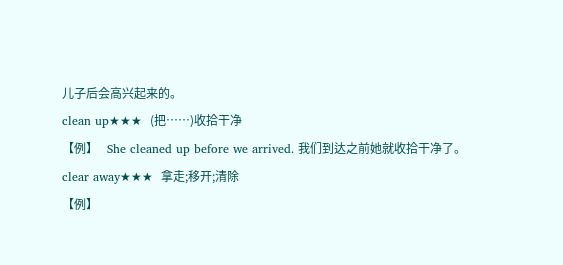儿子后会高兴起来的。
clean up★★★  (把……)收拾干净
【例】   She cleaned up before we arrived. 我们到达之前她就收拾干净了。
clear away★★★  拿走;移开;清除
【例】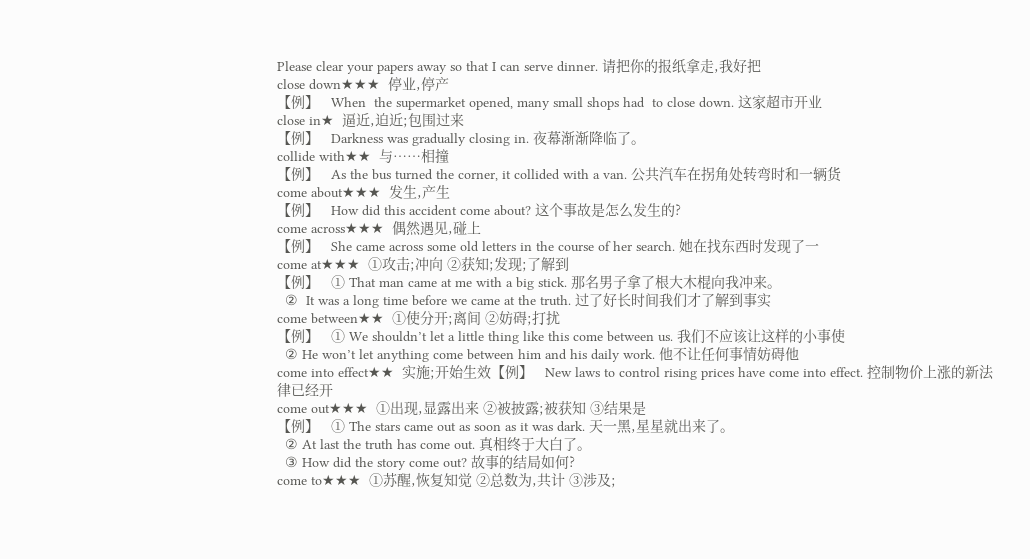Please clear your papers away so that I can serve dinner. 请把你的报纸拿走,我好把
close down★★★  停业,停产
【例】   When  the supermarket opened, many small shops had  to close down. 这家超市开业
close in★  逼近,迫近;包围过来
【例】   Darkness was gradually closing in. 夜幕渐渐降临了。
collide with★★  与……相撞
【例】   As the bus turned the corner, it collided with a van. 公共汽车在拐角处转弯时和一辆货
come about★★★  发生,产生
【例】   How did this accident come about? 这个事故是怎么发生的?
come across★★★  偶然遇见,碰上
【例】   She came across some old letters in the course of her search. 她在找东西时发现了一
come at★★★  ①攻击;冲向 ②获知;发现;了解到
【例】   ① That man came at me with a big stick. 那名男子拿了根大木棍向我冲来。
  ②  It was a long time before we came at the truth. 过了好长时间我们才了解到事实
come between★★  ①使分开;离间 ②妨碍;打扰
【例】   ① We shouldn’t let a little thing like this come between us. 我们不应该让这样的小事使
  ② He won’t let anything come between him and his daily work. 他不让任何事情妨碍他
come into effect★★  实施;开始生效【例】   New laws to control rising prices have come into effect. 控制物价上涨的新法律已经开
come out★★★  ①出现,显露出来 ②被披露;被获知 ③结果是
【例】   ① The stars came out as soon as it was dark. 天一黑,星星就出来了。
  ② At last the truth has come out. 真相终于大白了。
  ③ How did the story come out? 故事的结局如何?
come to★★★  ①苏醒,恢复知觉 ②总数为,共计 ③涉及;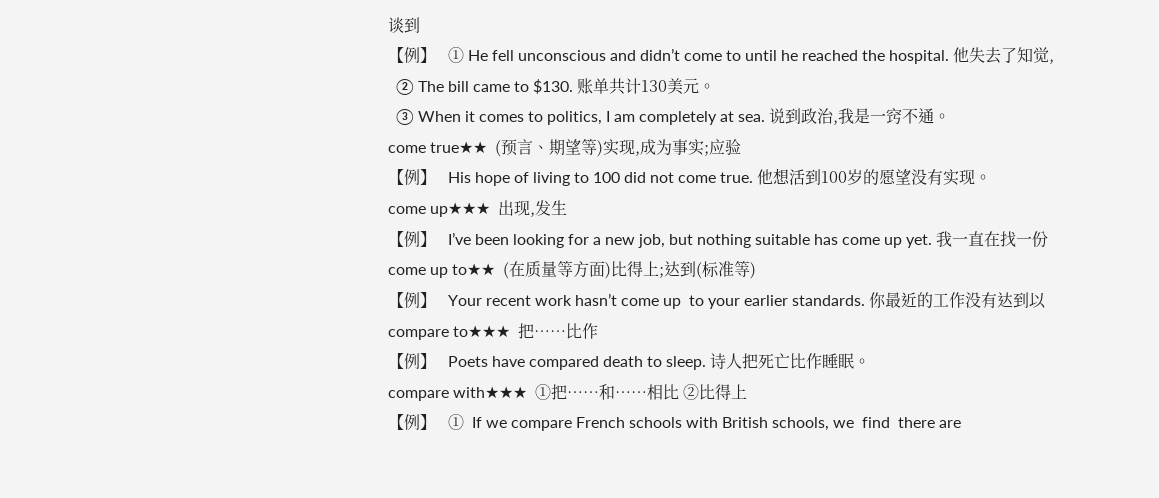谈到
【例】   ① He fell unconscious and didn’t come to until he reached the hospital. 他失去了知觉,
  ② The bill came to $130. 账单共计130美元。
  ③ When it comes to politics, I am completely at sea. 说到政治,我是一窍不通。
come true★★  (预言、期望等)实现,成为事实;应验
【例】   His hope of living to 100 did not come true. 他想活到100岁的愿望没有实现。
come up★★★  出现,发生
【例】   I’ve been looking for a new job, but nothing suitable has come up yet. 我一直在找一份
come up to★★  (在质量等方面)比得上;达到(标准等)
【例】   Your recent work hasn’t come up  to your earlier standards. 你最近的工作没有达到以
compare to★★★  把……比作
【例】   Poets have compared death to sleep. 诗人把死亡比作睡眠。
compare with★★★  ①把……和……相比 ②比得上
【例】   ①  If we compare French schools with British schools, we  find  there are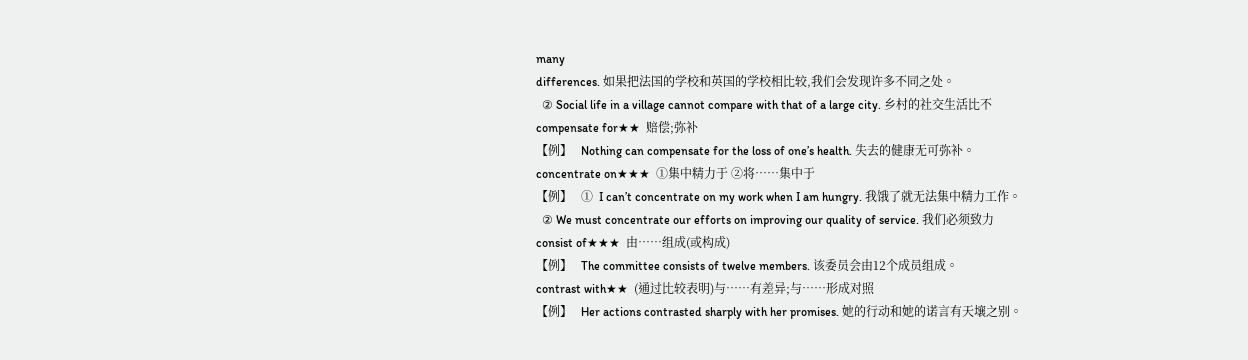many
differences. 如果把法国的学校和英国的学校相比较,我们会发现许多不同之处。
  ② Social life in a village cannot compare with that of a large city. 乡村的社交生活比不
compensate for★★  赔偿;弥补
【例】   Nothing can compensate for the loss of one’s health. 失去的健康无可弥补。
concentrate on★★★  ①集中精力于 ②将……集中于
【例】   ①  I can’t concentrate on my work when I am hungry. 我饿了就无法集中精力工作。
  ② We must concentrate our efforts on improving our quality of service. 我们必须致力
consist of★★★  由……组成(或构成)
【例】   The committee consists of twelve members. 该委员会由12个成员组成。
contrast with★★  (通过比较表明)与……有差异;与……形成对照
【例】   Her actions contrasted sharply with her promises. 她的行动和她的诺言有天壤之别。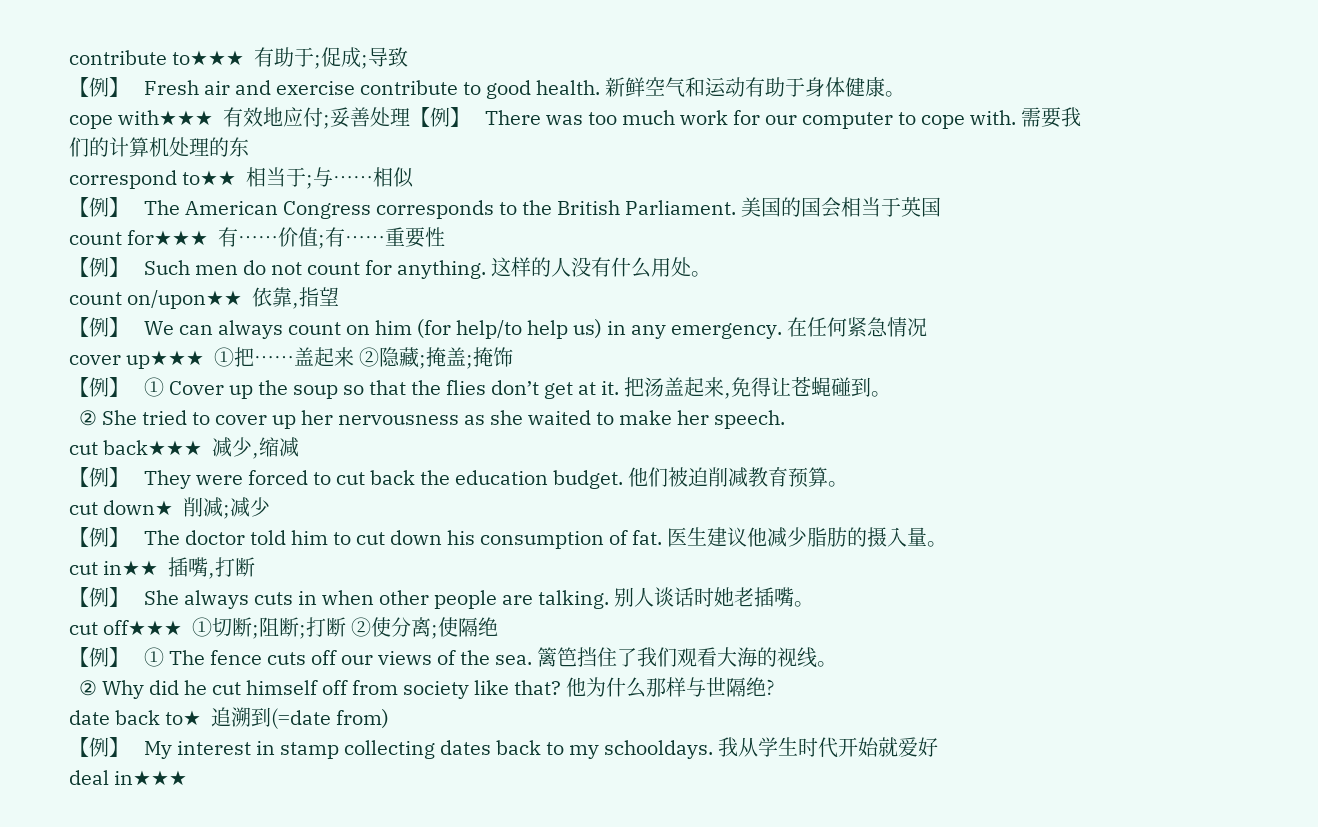contribute to★★★  有助于;促成;导致
【例】   Fresh air and exercise contribute to good health. 新鲜空气和运动有助于身体健康。
cope with★★★  有效地应付;妥善处理【例】   There was too much work for our computer to cope with. 需要我们的计算机处理的东
correspond to★★  相当于;与……相似
【例】   The American Congress corresponds to the British Parliament. 美国的国会相当于英国
count for★★★  有……价值;有……重要性
【例】   Such men do not count for anything. 这样的人没有什么用处。
count on/upon★★  依靠,指望
【例】   We can always count on him (for help/to help us) in any emergency. 在任何紧急情况
cover up★★★  ①把……盖起来 ②隐藏;掩盖;掩饰
【例】   ① Cover up the soup so that the flies don’t get at it. 把汤盖起来,免得让苍蝇碰到。
  ② She tried to cover up her nervousness as she waited to make her speech.
cut back★★★  减少,缩减
【例】   They were forced to cut back the education budget. 他们被迫削减教育预算。
cut down★  削减;减少
【例】   The doctor told him to cut down his consumption of fat. 医生建议他减少脂肪的摄入量。
cut in★★  插嘴,打断
【例】   She always cuts in when other people are talking. 别人谈话时她老插嘴。
cut off★★★  ①切断;阻断;打断 ②使分离;使隔绝
【例】   ① The fence cuts off our views of the sea. 篱笆挡住了我们观看大海的视线。
  ② Why did he cut himself off from society like that? 他为什么那样与世隔绝?
date back to★  追溯到(=date from)
【例】   My interest in stamp collecting dates back to my schooldays. 我从学生时代开始就爱好
deal in★★★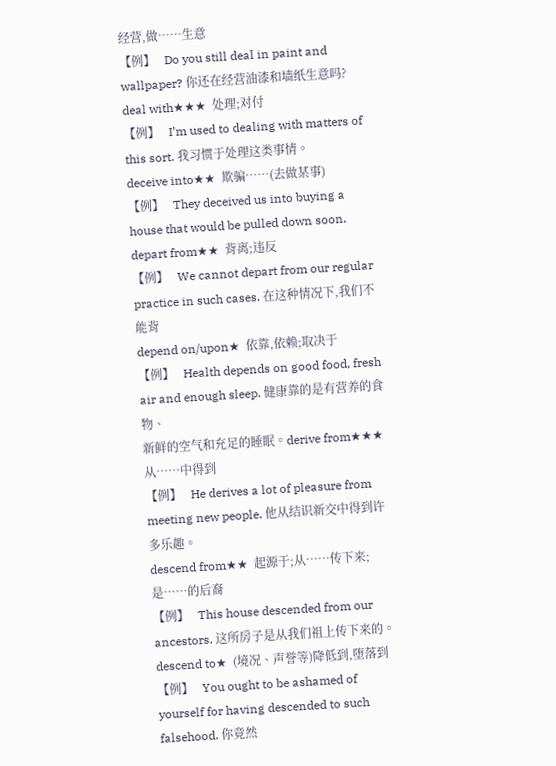经营,做……生意
【例】   Do you still deal in paint and wallpaper? 你还在经营油漆和墙纸生意吗?
deal with★★★  处理;对付
【例】   I’m used to dealing with matters of this sort. 我习惯于处理这类事情。
deceive into★★  欺骗……(去做某事)
【例】   They deceived us into buying a house that would be pulled down soon.
depart from★★  背离;违反
【例】   We cannot depart from our regular practice in such cases. 在这种情况下,我们不能背
depend on/upon★  依靠,依赖;取决于
【例】   Health depends on good food, fresh air and enough sleep. 健康靠的是有营养的食物、
新鲜的空气和充足的睡眠。derive from★★★  从……中得到
【例】   He derives a lot of pleasure from meeting new people. 他从结识新交中得到许多乐趣。
descend from★★  起源于;从……传下来;是……的后裔
【例】   This house descended from our ancestors. 这所房子是从我们祖上传下来的。
descend to★  (境况、声誉等)降低到,堕落到
【例】   You ought to be ashamed of yourself for having descended to such falsehood. 你竟然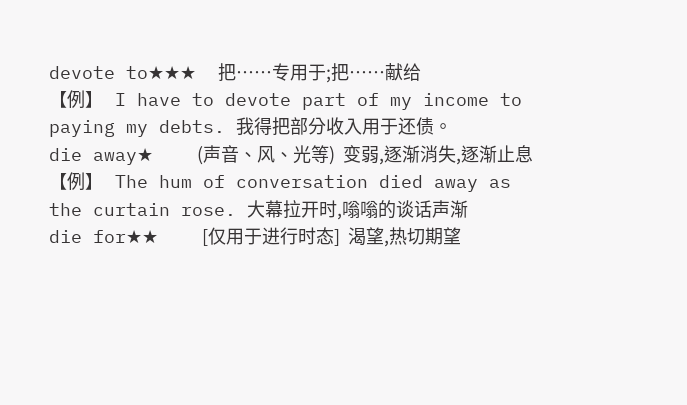devote to★★★  把……专用于;把……献给
【例】   I have to devote part of my income to paying my debts. 我得把部分收入用于还债。
die away★    (声音、风、光等)  变弱,逐渐消失,逐渐止息
【例】   The hum of conversation died away as the curtain rose. 大幕拉开时,嗡嗡的谈话声渐
die for★★    [仅用于进行时态]  渴望,热切期望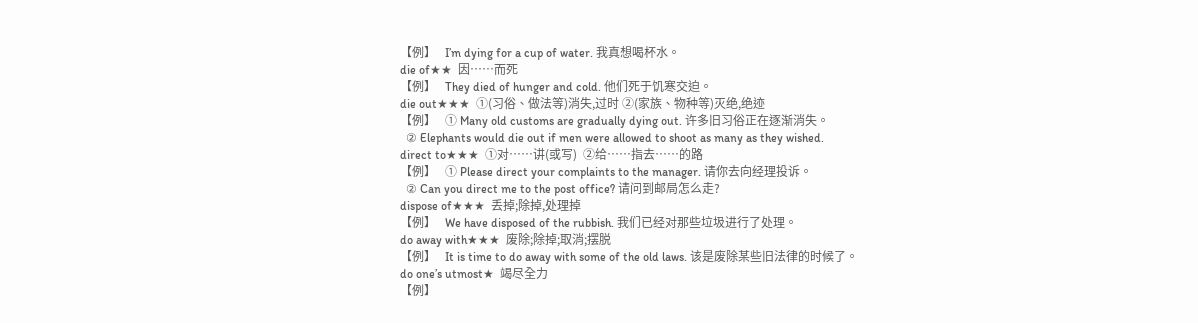【例】   I’m dying for a cup of water. 我真想喝杯水。
die of★★  因……而死
【例】   They died of hunger and cold. 他们死于饥寒交迫。
die out★★★  ①(习俗、做法等)消失,过时 ②(家族、物种等)灭绝,绝迹
【例】   ① Many old customs are gradually dying out. 许多旧习俗正在逐渐消失。
  ② Elephants would die out if men were allowed to shoot as many as they wished.
direct to★★★  ①对……讲(或写)  ②给……指去……的路
【例】   ① Please direct your complaints to the manager. 请你去向经理投诉。
  ② Can you direct me to the post office? 请问到邮局怎么走?
dispose of★★★  丢掉;除掉,处理掉
【例】   We have disposed of the rubbish. 我们已经对那些垃圾进行了处理。
do away with★★★  废除;除掉;取消;摆脱
【例】   It is time to do away with some of the old laws. 该是废除某些旧法律的时候了。
do one’s utmost★  竭尽全力
【例】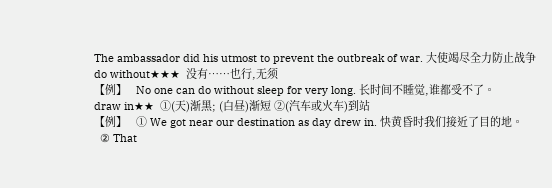The ambassador did his utmost to prevent the outbreak of war. 大使竭尽全力防止战争
do without★★★  没有……也行,无须
【例】   No one can do without sleep for very long. 长时间不睡觉,谁都受不了。
draw in★★  ①(天)渐黑; (白昼)渐短 ②(汽车或火车)到站
【例】   ① We got near our destination as day drew in. 快黄昏时我们接近了目的地。
  ② That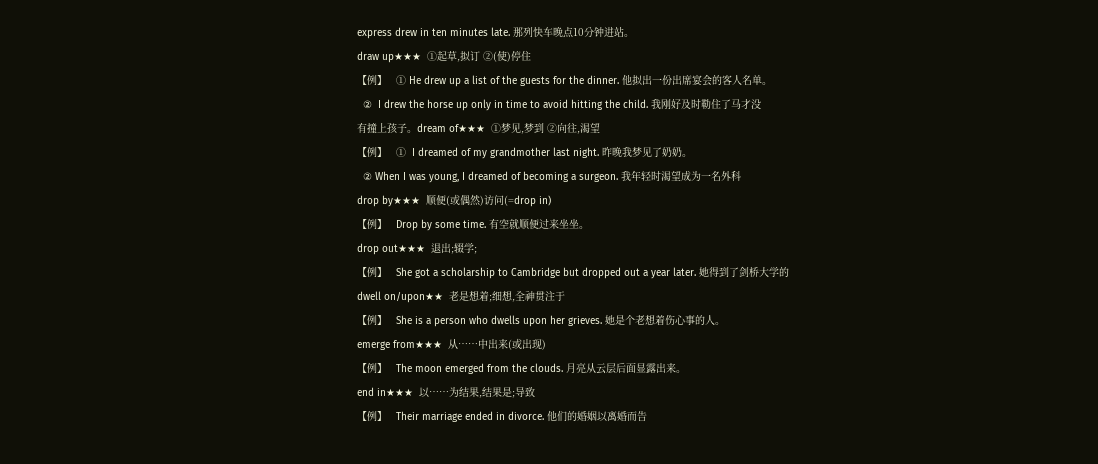express drew in ten minutes late. 那列快车晚点10分钟进站。
draw up★★★  ①起草,拟订 ②(使)停住
【例】   ① He drew up a list of the guests for the dinner. 他拟出一份出席宴会的客人名单。
  ②  I drew the horse up only in time to avoid hitting the child. 我刚好及时勒住了马才没
有撞上孩子。dream of★★★  ①梦见,梦到 ②向往,渴望
【例】   ①  I dreamed of my grandmother last night. 昨晚我梦见了奶奶。
  ② When I was young, I dreamed of becoming a surgeon. 我年轻时渴望成为一名外科
drop by★★★  顺便(或偶然)访问(=drop in)
【例】   Drop by some time. 有空就顺便过来坐坐。
drop out★★★  退出;辍学;
【例】   She got a scholarship to Cambridge but dropped out a year later. 她得到了剑桥大学的
dwell on/upon★★  老是想着;细想,全神贯注于
【例】   She is a person who dwells upon her grieves. 她是个老想着伤心事的人。
emerge from★★★  从……中出来(或出现)
【例】   The moon emerged from the clouds. 月亮从云层后面显露出来。
end in★★★  以……为结果,结果是;导致
【例】   Their marriage ended in divorce. 他们的婚姻以离婚而告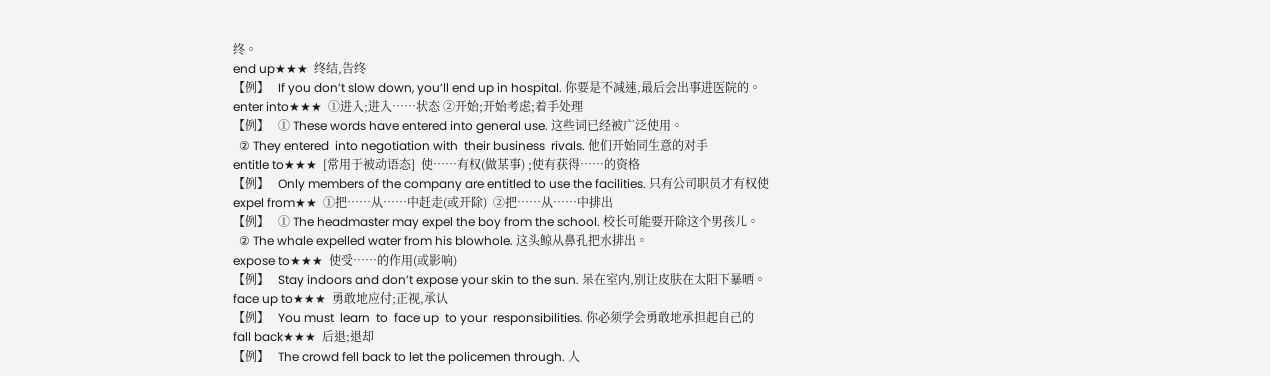终。
end up★★★  终结,告终
【例】   If you don’t slow down, you’ll end up in hospital. 你要是不减速,最后会出事进医院的。
enter into★★★  ①进入;进入……状态 ②开始;开始考虑;着手处理
【例】   ① These words have entered into general use. 这些词已经被广泛使用。
  ② They entered  into negotiation with  their business  rivals. 他们开始同生意的对手
entitle to★★★  [常用于被动语态]  使……有权(做某事) ;使有获得……的资格
【例】   Only members of the company are entitled to use the facilities. 只有公司职员才有权使
expel from★★  ①把……从……中赶走(或开除)  ②把……从……中排出
【例】   ① The headmaster may expel the boy from the school. 校长可能要开除这个男孩儿。
  ② The whale expelled water from his blowhole. 这头鲸从鼻孔把水排出。
expose to★★★  使受……的作用(或影响)
【例】   Stay indoors and don’t expose your skin to the sun. 呆在室内,别让皮肤在太阳下暴晒。
face up to★★★  勇敢地应付;正视,承认
【例】   You must  learn  to  face up  to your  responsibilities. 你必须学会勇敢地承担起自己的
fall back★★★  后退;退却
【例】   The crowd fell back to let the policemen through. 人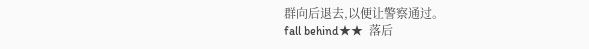群向后退去,以便让警察通过。
fall behind★★  落后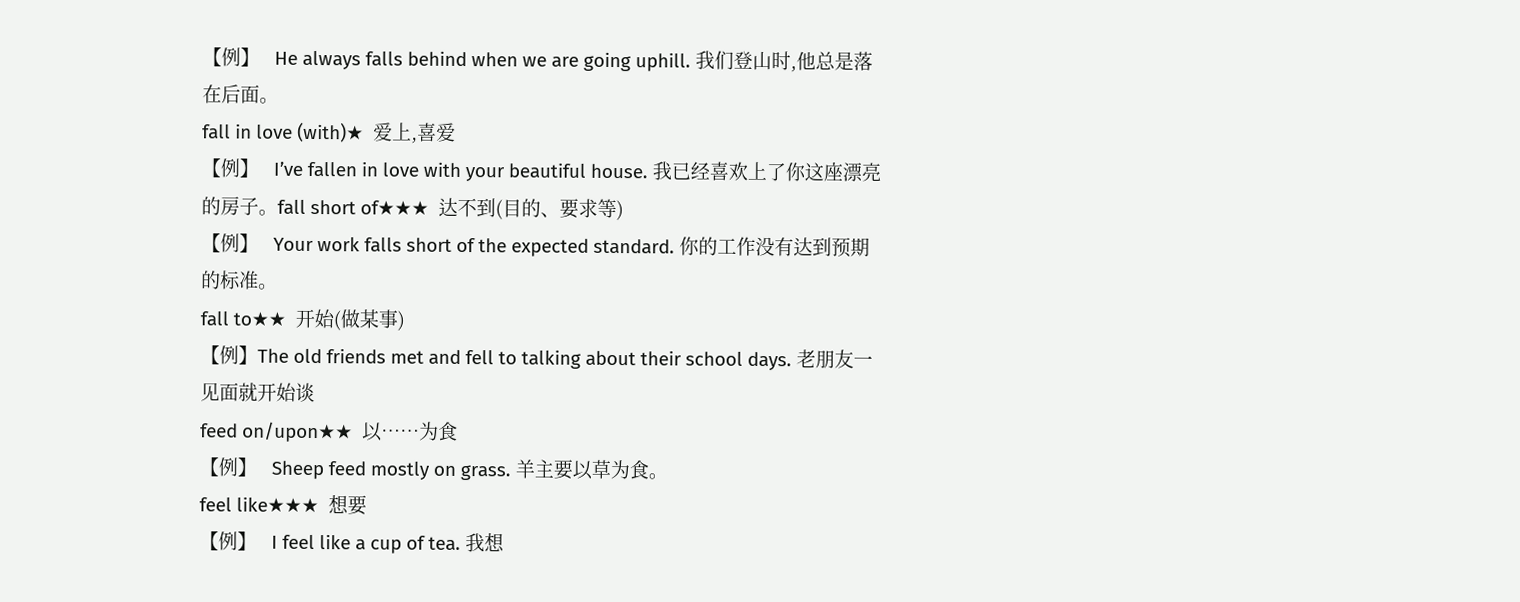【例】   He always falls behind when we are going uphill. 我们登山时,他总是落在后面。
fall in love (with)★  爱上,喜爱
【例】   I’ve fallen in love with your beautiful house. 我已经喜欢上了你这座漂亮的房子。fall short of★★★  达不到(目的、要求等)
【例】   Your work falls short of the expected standard. 你的工作没有达到预期的标准。
fall to★★  开始(做某事)
【例】The old friends met and fell to talking about their school days. 老朋友一见面就开始谈
feed on/upon★★  以……为食
【例】   Sheep feed mostly on grass. 羊主要以草为食。
feel like★★★  想要
【例】   I feel like a cup of tea. 我想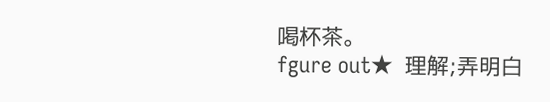喝杯茶。
fgure out★  理解;弄明白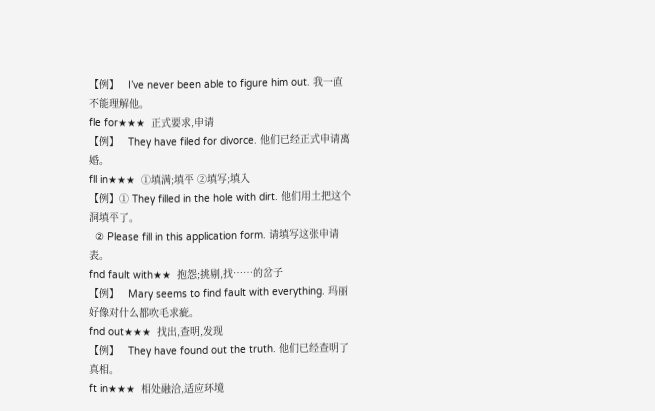【例】   I’ve never been able to figure him out. 我一直不能理解他。
fle for★★★  正式要求,申请
【例】   They have filed for divorce. 他们已经正式申请离婚。
fll in★★★  ①填满;填平 ②填写;填入
【例】① They filled in the hole with dirt. 他们用土把这个洞填平了。
  ② Please fill in this application form. 请填写这张申请表。
fnd fault with★★  抱怨;挑剔,找……的岔子
【例】   Mary seems to find fault with everything. 玛丽好像对什么都吹毛求疵。
fnd out★★★  找出,查明,发现
【例】   They have found out the truth. 他们已经查明了真相。
ft in★★★  相处融洽,适应环境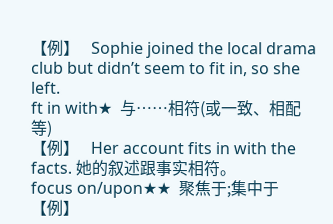【例】   Sophie joined the local drama club but didn’t seem to fit in, so she left.
ft in with★  与……相符(或一致、相配等)
【例】   Her account fits in with the facts. 她的叙述跟事实相符。
focus on/upon★★  聚焦于;集中于
【例】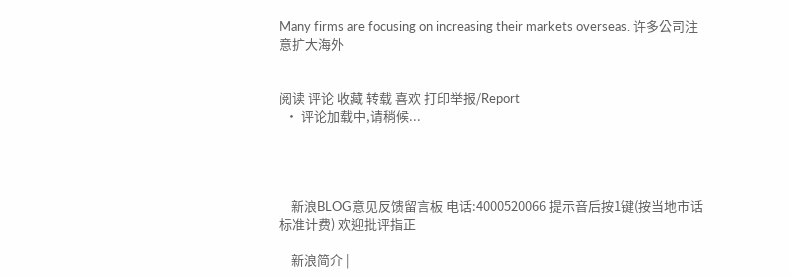Many firms are focusing on increasing their markets overseas. 许多公司注意扩大海外


阅读 评论 收藏 转载 喜欢 打印举报/Report
  • 评论加载中,请稍候...




    新浪BLOG意见反馈留言板 电话:4000520066 提示音后按1键(按当地市话标准计费) 欢迎批评指正

    新浪简介 |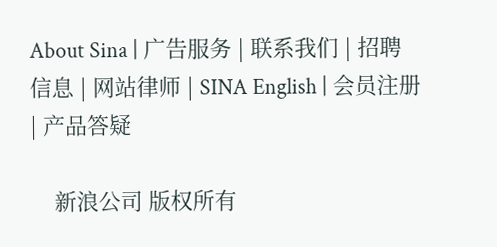About Sina | 广告服务 | 联系我们 | 招聘信息 | 网站律师 | SINA English | 会员注册 | 产品答疑

    新浪公司 版权所有